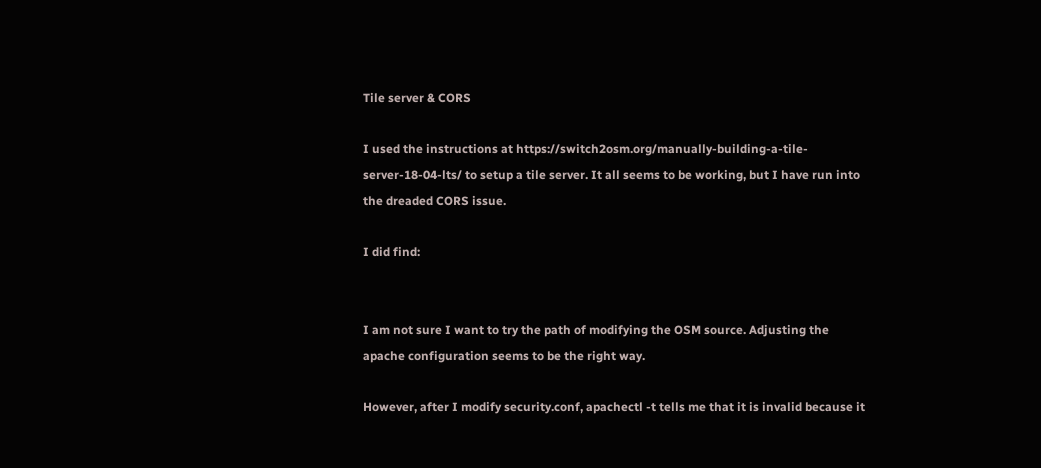Tile server & CORS

I used the instructions at https://switch2osm.org/manually-building-a-tile-server-18-04-lts/ to setup a tile server. It all seems to be working, but I have run into the dreaded CORS issue.

I did find:


I am not sure I want to try the path of modifying the OSM source. Adjusting the apache configuration seems to be the right way.

However, after I modify security.conf, apachectl -t tells me that it is invalid because it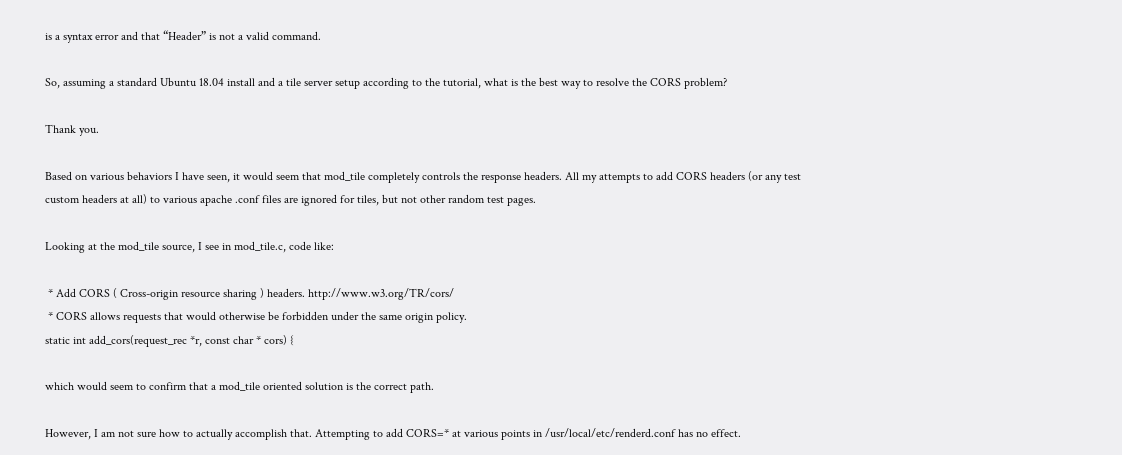is a syntax error and that “Header” is not a valid command.

So, assuming a standard Ubuntu 18.04 install and a tile server setup according to the tutorial, what is the best way to resolve the CORS problem?

Thank you.

Based on various behaviors I have seen, it would seem that mod_tile completely controls the response headers. All my attempts to add CORS headers (or any test custom headers at all) to various apache .conf files are ignored for tiles, but not other random test pages.

Looking at the mod_tile source, I see in mod_tile.c, code like:

 * Add CORS ( Cross-origin resource sharing ) headers. http://www.w3.org/TR/cors/
 * CORS allows requests that would otherwise be forbidden under the same origin policy.
static int add_cors(request_rec *r, const char * cors) {

which would seem to confirm that a mod_tile oriented solution is the correct path.

However, I am not sure how to actually accomplish that. Attempting to add CORS=* at various points in /usr/local/etc/renderd.conf has no effect.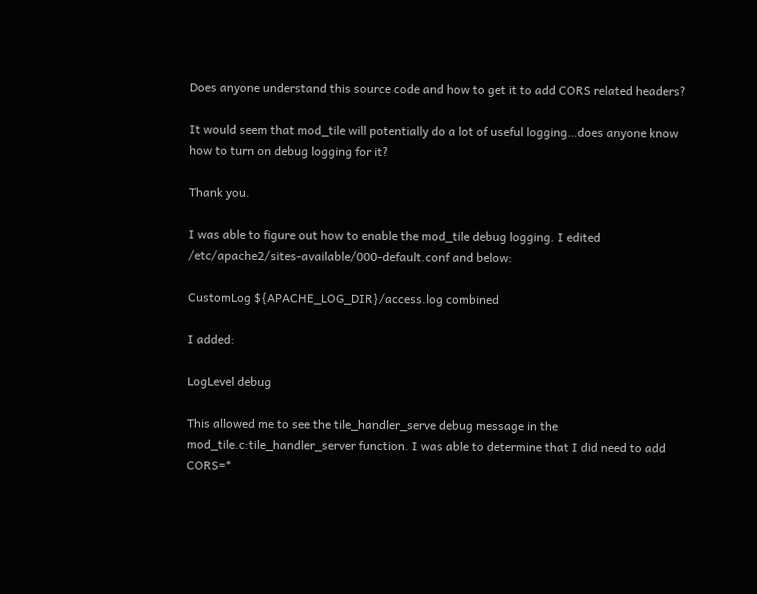Does anyone understand this source code and how to get it to add CORS related headers?

It would seem that mod_tile will potentially do a lot of useful logging…does anyone know how to turn on debug logging for it?

Thank you.

I was able to figure out how to enable the mod_tile debug logging. I edited /etc/apache2/sites-available/000-default.conf and below:

CustomLog ${APACHE_LOG_DIR}/access.log combined

I added:

LogLevel debug

This allowed me to see the tile_handler_serve debug message in the mod_tile.c:tile_handler_server function. I was able to determine that I did need to add CORS=*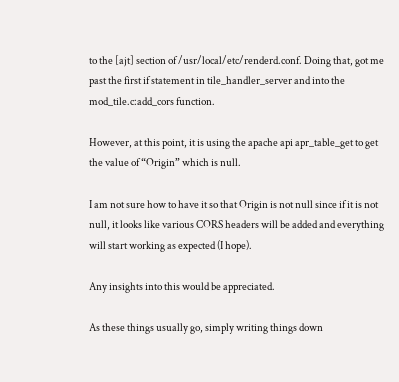to the [ajt] section of /usr/local/etc/renderd.conf. Doing that, got me past the first if statement in tile_handler_server and into the mod_tile.c:add_cors function.

However, at this point, it is using the apache api apr_table_get to get the value of “Origin” which is null.

I am not sure how to have it so that Origin is not null since if it is not null, it looks like various CORS headers will be added and everything will start working as expected (I hope).

Any insights into this would be appreciated.

As these things usually go, simply writing things down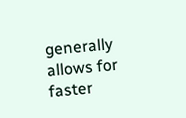generally allows for faster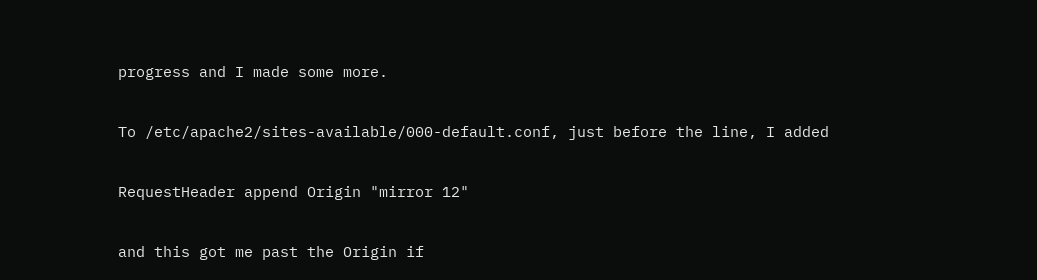progress and I made some more.

To /etc/apache2/sites-available/000-default.conf, just before the line, I added

RequestHeader append Origin "mirror 12"

and this got me past the Origin if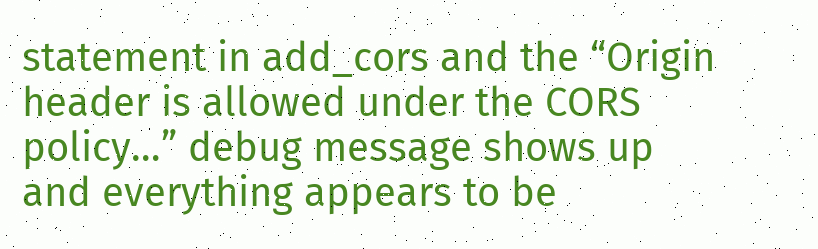statement in add_cors and the “Origin header is allowed under the CORS policy…” debug message shows up and everything appears to be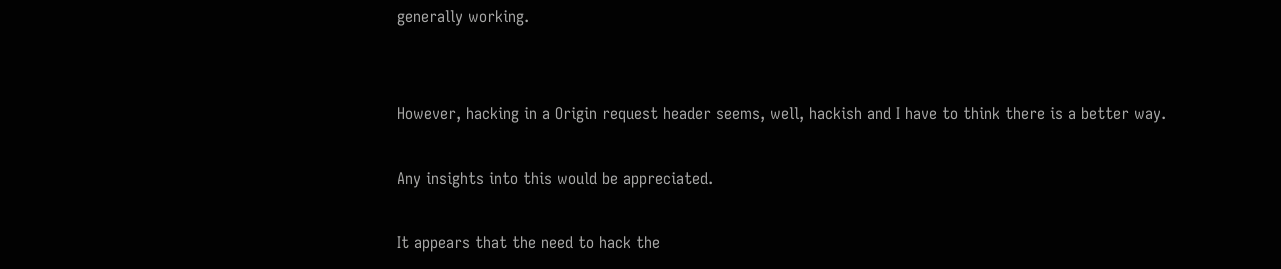generally working.


However, hacking in a Origin request header seems, well, hackish and I have to think there is a better way.

Any insights into this would be appreciated.

It appears that the need to hack the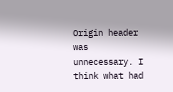Origin header was unnecessary. I think what had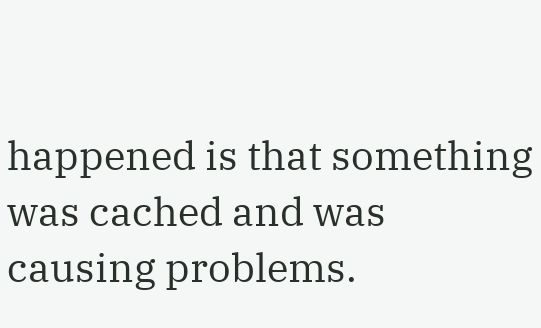happened is that something was cached and was causing problems.